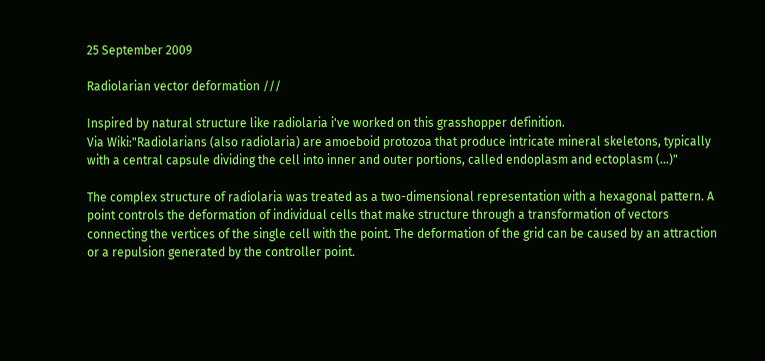25 September 2009

Radiolarian vector deformation ///

Inspired by natural structure like radiolaria i've worked on this grasshopper definition.
Via Wiki:"Radiolarians (also radiolaria) are amoeboid protozoa that produce intricate mineral skeletons, typically with a central capsule dividing the cell into inner and outer portions, called endoplasm and ectoplasm (...)"

The complex structure of radiolaria was treated as a two-dimensional representation with a hexagonal pattern. A point controls the deformation of individual cells that make structure through a transformation of vectors connecting the vertices of the single cell with the point. The deformation of the grid can be caused by an attraction or a repulsion generated by the controller point.